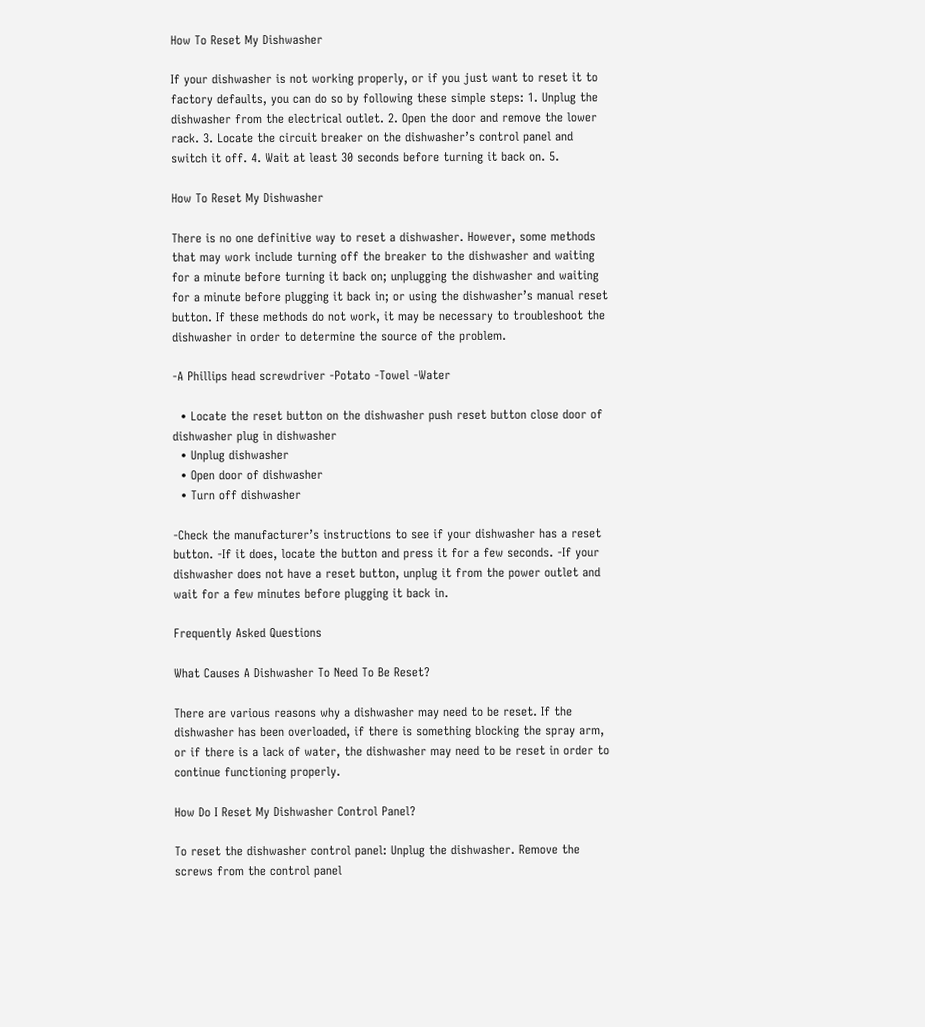How To Reset My Dishwasher

If your dishwasher is not working properly, or if you just want to reset it to factory defaults, you can do so by following these simple steps: 1. Unplug the dishwasher from the electrical outlet. 2. Open the door and remove the lower rack. 3. Locate the circuit breaker on the dishwasher’s control panel and switch it off. 4. Wait at least 30 seconds before turning it back on. 5.

How To Reset My Dishwasher

There is no one definitive way to reset a dishwasher. However, some methods that may work include turning off the breaker to the dishwasher and waiting for a minute before turning it back on; unplugging the dishwasher and waiting for a minute before plugging it back in; or using the dishwasher’s manual reset button. If these methods do not work, it may be necessary to troubleshoot the dishwasher in order to determine the source of the problem.

-A Phillips head screwdriver -Potato -Towel -Water

  • Locate the reset button on the dishwasher push reset button close door of dishwasher plug in dishwasher
  • Unplug dishwasher
  • Open door of dishwasher
  • Turn off dishwasher

-Check the manufacturer’s instructions to see if your dishwasher has a reset button. -If it does, locate the button and press it for a few seconds. -If your dishwasher does not have a reset button, unplug it from the power outlet and wait for a few minutes before plugging it back in.

Frequently Asked Questions

What Causes A Dishwasher To Need To Be Reset?

There are various reasons why a dishwasher may need to be reset. If the dishwasher has been overloaded, if there is something blocking the spray arm, or if there is a lack of water, the dishwasher may need to be reset in order to continue functioning properly.

How Do I Reset My Dishwasher Control Panel?

To reset the dishwasher control panel: Unplug the dishwasher. Remove the screws from the control panel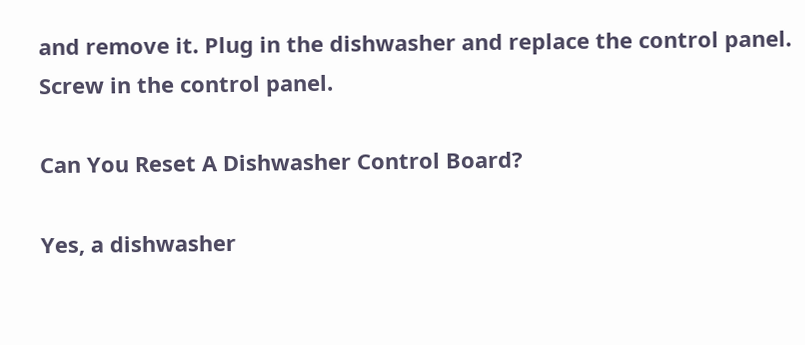and remove it. Plug in the dishwasher and replace the control panel. Screw in the control panel.

Can You Reset A Dishwasher Control Board?

Yes, a dishwasher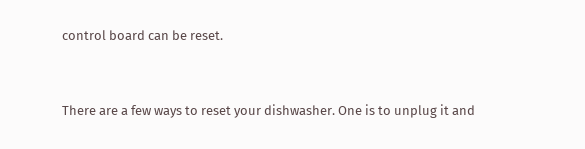control board can be reset.


There are a few ways to reset your dishwasher. One is to unplug it and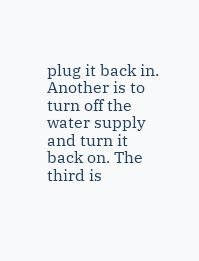plug it back in. Another is to turn off the water supply and turn it back on. The third is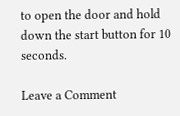to open the door and hold down the start button for 10 seconds.

Leave a Comment